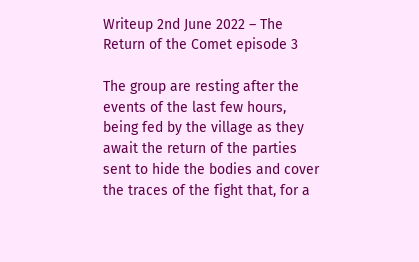Writeup 2nd June 2022 – The Return of the Comet episode 3

The group are resting after the events of the last few hours, being fed by the village as they await the return of the parties sent to hide the bodies and cover the traces of the fight that, for a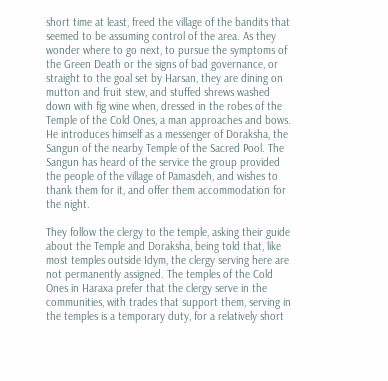short time at least, freed the village of the bandits that seemed to be assuming control of the area. As they wonder where to go next, to pursue the symptoms of the Green Death or the signs of bad governance, or straight to the goal set by Harsan, they are dining on mutton and fruit stew, and stuffed shrews washed down with fig wine when, dressed in the robes of the Temple of the Cold Ones, a man approaches and bows. He introduces himself as a messenger of Doraksha, the Sangun of the nearby Temple of the Sacred Pool. The Sangun has heard of the service the group provided the people of the village of Pamasdeh, and wishes to thank them for it, and offer them accommodation for the night.

They follow the clergy to the temple, asking their guide about the Temple and Doraksha, being told that, like most temples outside Idym, the clergy serving here are not permanently assigned. The temples of the Cold Ones in Haraxa prefer that the clergy serve in the communities, with trades that support them, serving in the temples is a temporary duty, for a relatively short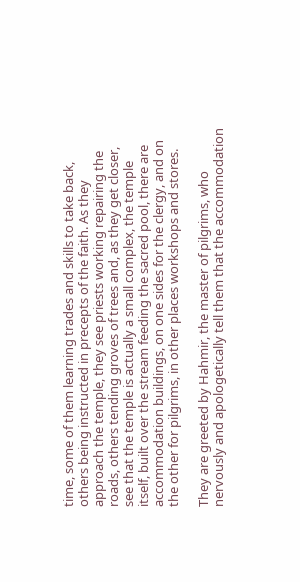time, some of them learning trades and skills to take back, others being instructed in precepts of the faith. As they approach the temple, they see priests working repairing the roads, others tending groves of trees and, as they get closer, see that the temple is actually a small complex, the temple itself, built over the stream feeding the sacred pool, there are accommodation buildings, on one sides for the clergy, and on the other for pilgrims, in other places workshops and stores.

They are greeted by Hahmir, the master of pilgrims, who nervously and apologetically tell them that the accommodation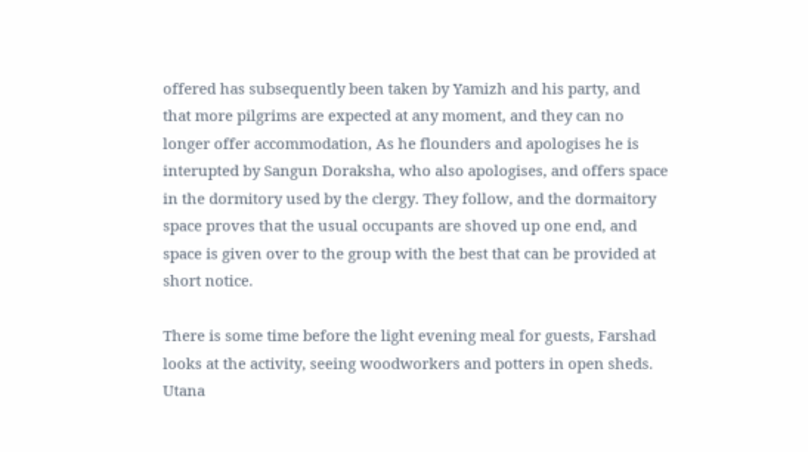offered has subsequently been taken by Yamizh and his party, and that more pilgrims are expected at any moment, and they can no longer offer accommodation, As he flounders and apologises he is interupted by Sangun Doraksha, who also apologises, and offers space in the dormitory used by the clergy. They follow, and the dormaitory space proves that the usual occupants are shoved up one end, and space is given over to the group with the best that can be provided at short notice.

There is some time before the light evening meal for guests, Farshad looks at the activity, seeing woodworkers and potters in open sheds. Utana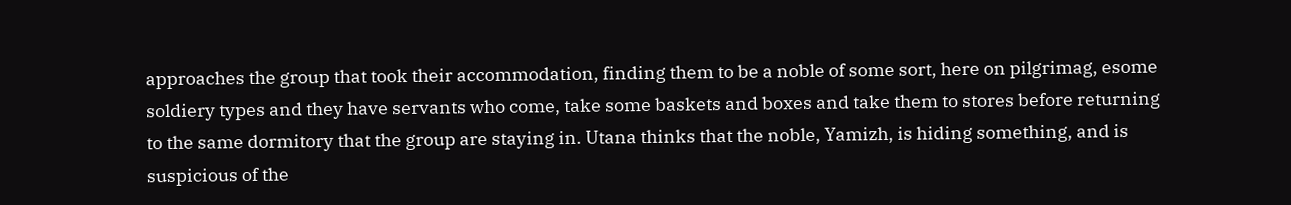approaches the group that took their accommodation, finding them to be a noble of some sort, here on pilgrimag, esome soldiery types and they have servants who come, take some baskets and boxes and take them to stores before returning to the same dormitory that the group are staying in. Utana thinks that the noble, Yamizh, is hiding something, and is suspicious of the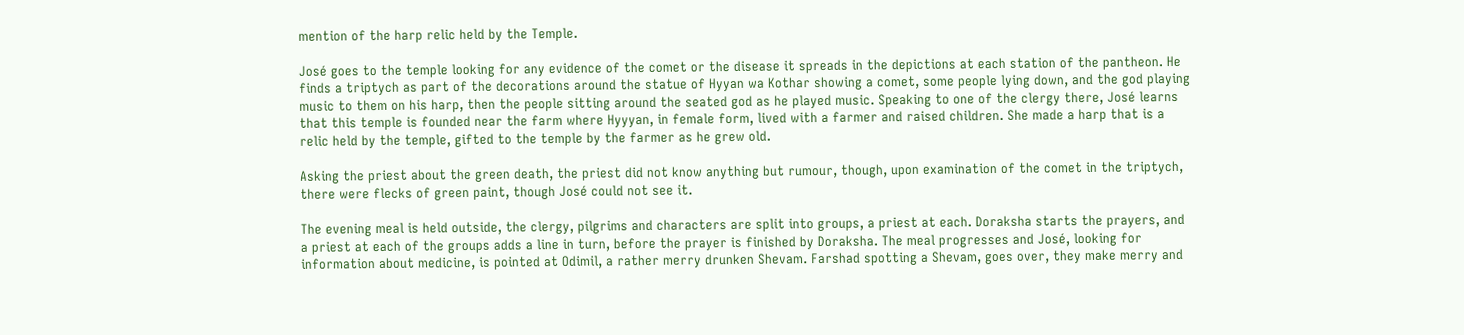mention of the harp relic held by the Temple.

José goes to the temple looking for any evidence of the comet or the disease it spreads in the depictions at each station of the pantheon. He finds a triptych as part of the decorations around the statue of Hyyan wa Kothar showing a comet, some people lying down, and the god playing music to them on his harp, then the people sitting around the seated god as he played music. Speaking to one of the clergy there, José learns that this temple is founded near the farm where Hyyyan, in female form, lived with a farmer and raised children. She made a harp that is a relic held by the temple, gifted to the temple by the farmer as he grew old.

Asking the priest about the green death, the priest did not know anything but rumour, though, upon examination of the comet in the triptych, there were flecks of green paint, though José could not see it.

The evening meal is held outside, the clergy, pilgrims and characters are split into groups, a priest at each. Doraksha starts the prayers, and a priest at each of the groups adds a line in turn, before the prayer is finished by Doraksha. The meal progresses and José, looking for information about medicine, is pointed at Odimil, a rather merry drunken Shevam. Farshad spotting a Shevam, goes over, they make merry and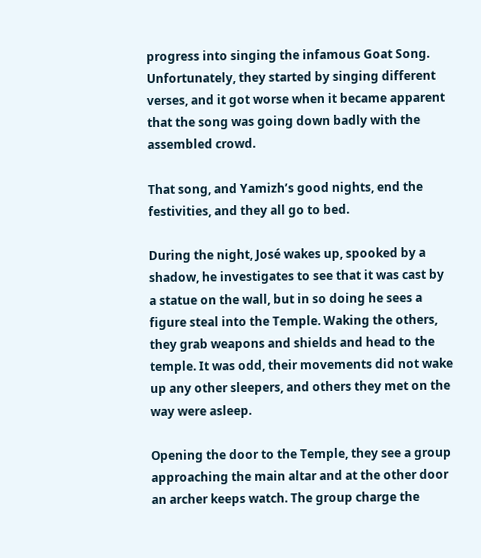progress into singing the infamous Goat Song. Unfortunately, they started by singing different verses, and it got worse when it became apparent that the song was going down badly with the assembled crowd.

That song, and Yamizh’s good nights, end the festivities, and they all go to bed.

During the night, José wakes up, spooked by a shadow, he investigates to see that it was cast by a statue on the wall, but in so doing he sees a figure steal into the Temple. Waking the others, they grab weapons and shields and head to the temple. It was odd, their movements did not wake up any other sleepers, and others they met on the way were asleep.

Opening the door to the Temple, they see a group approaching the main altar and at the other door an archer keeps watch. The group charge the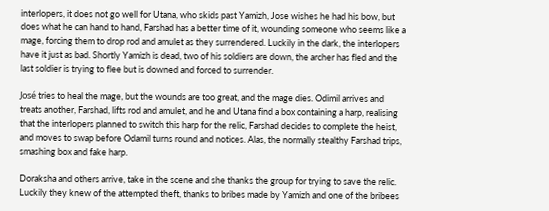interlopers, it does not go well for Utana, who skids past Yamizh, Jose wishes he had his bow, but does what he can hand to hand, Farshad has a better time of it, wounding someone who seems like a mage, forcing them to drop rod and amulet as they surrendered. Luckily in the dark, the interlopers have it just as bad. Shortly Yamizh is dead, two of his soldiers are down, the archer has fled and the last soldier is trying to flee but is downed and forced to surrender.

José tries to heal the mage, but the wounds are too great, and the mage dies. Odimil arrives and treats another, Farshad, lifts rod and amulet, and he and Utana find a box containing a harp, realising that the interlopers planned to switch this harp for the relic, Farshad decides to complete the heist, and moves to swap before Odamil turns round and notices. Alas, the normally stealthy Farshad trips, smashing box and fake harp.

Doraksha and others arrive, take in the scene and she thanks the group for trying to save the relic. Luckily they knew of the attempted theft, thanks to bribes made by Yamizh and one of the bribees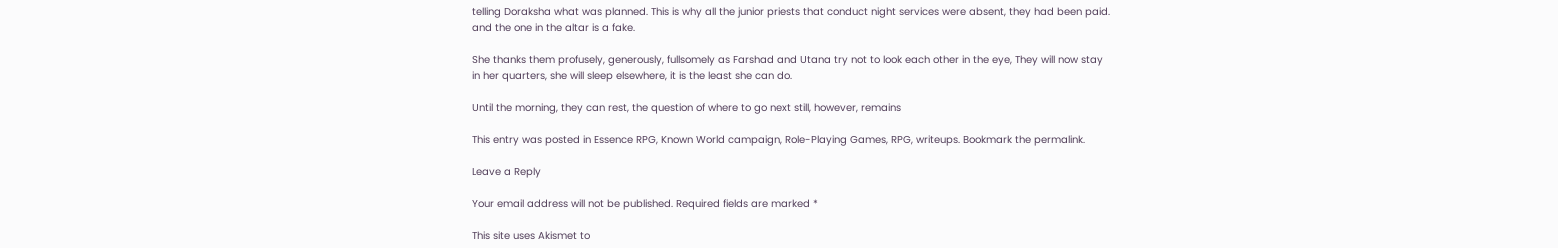telling Doraksha what was planned. This is why all the junior priests that conduct night services were absent, they had been paid. and the one in the altar is a fake.

She thanks them profusely, generously, fullsomely as Farshad and Utana try not to look each other in the eye, They will now stay in her quarters, she will sleep elsewhere, it is the least she can do.

Until the morning, they can rest, the question of where to go next still, however, remains

This entry was posted in Essence RPG, Known World campaign, Role-Playing Games, RPG, writeups. Bookmark the permalink.

Leave a Reply

Your email address will not be published. Required fields are marked *

This site uses Akismet to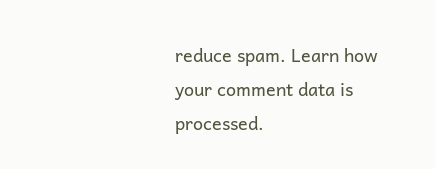reduce spam. Learn how your comment data is processed.